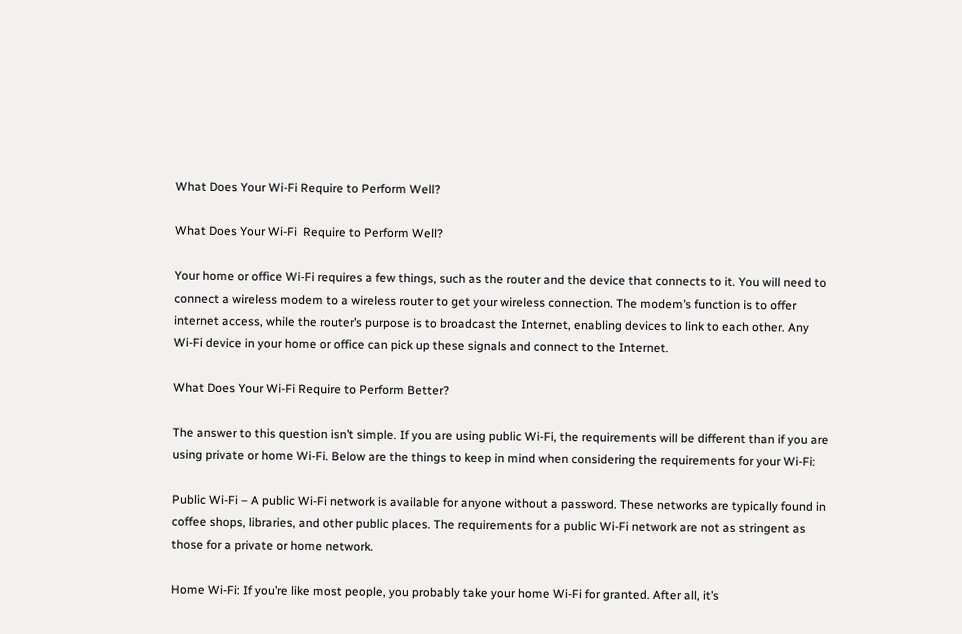What Does Your Wi-Fi Require to Perform Well?

What Does Your Wi-Fi  Require to Perform Well?

Your home or office Wi-Fi requires a few things, such as the router and the device that connects to it. You will need to connect a wireless modem to a wireless router to get your wireless connection. The modem’s function is to offer internet access, while the router’s purpose is to broadcast the Internet, enabling devices to link to each other. Any Wi-Fi device in your home or office can pick up these signals and connect to the Internet.

What Does Your Wi-Fi Require to Perform Better?

The answer to this question isn’t simple. If you are using public Wi-Fi, the requirements will be different than if you are using private or home Wi-Fi. Below are the things to keep in mind when considering the requirements for your Wi-Fi:

Public Wi-Fi – A public Wi-Fi network is available for anyone without a password. These networks are typically found in coffee shops, libraries, and other public places. The requirements for a public Wi-Fi network are not as stringent as those for a private or home network.

Home Wi-Fi: If you’re like most people, you probably take your home Wi-Fi for granted. After all, it’s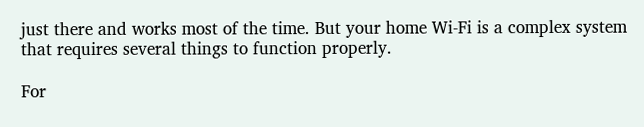just there and works most of the time. But your home Wi-Fi is a complex system that requires several things to function properly.

For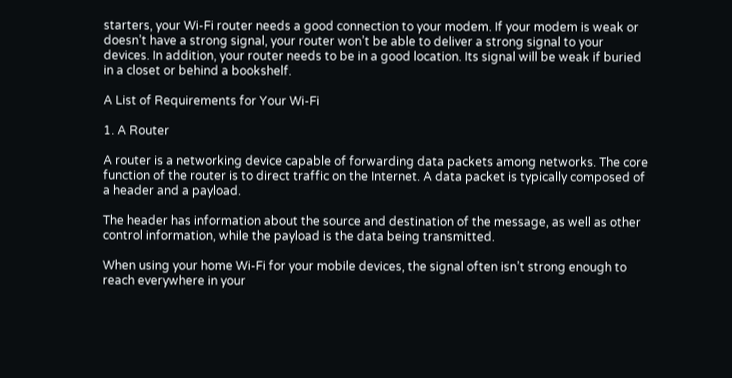starters, your Wi-Fi router needs a good connection to your modem. If your modem is weak or doesn’t have a strong signal, your router won’t be able to deliver a strong signal to your devices. In addition, your router needs to be in a good location. Its signal will be weak if buried in a closet or behind a bookshelf.

A List of Requirements for Your Wi-Fi

1. A Router

A router is a networking device capable of forwarding data packets among networks. The core function of the router is to direct traffic on the Internet. A data packet is typically composed of a header and a payload.

The header has information about the source and destination of the message, as well as other control information, while the payload is the data being transmitted.

When using your home Wi-Fi for your mobile devices, the signal often isn’t strong enough to reach everywhere in your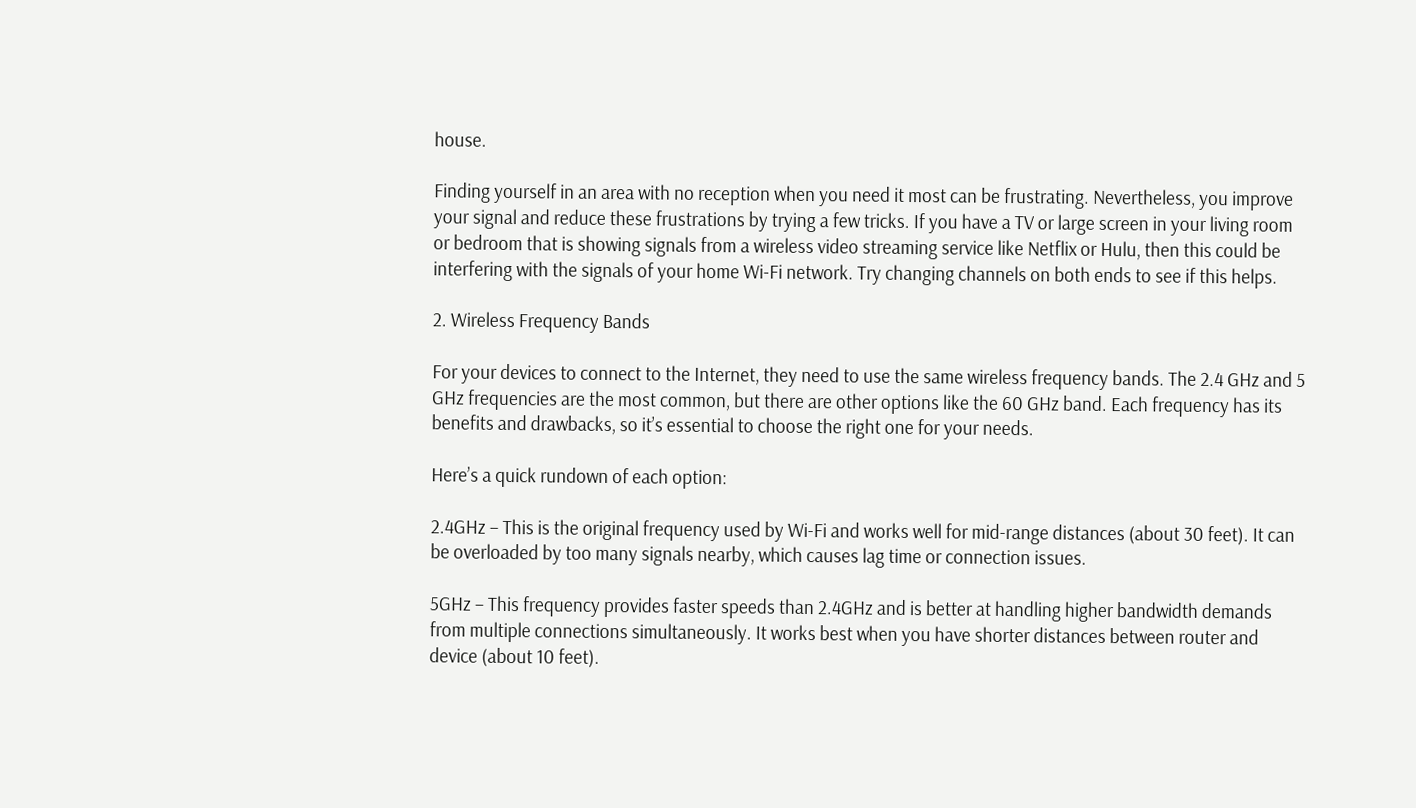house.

Finding yourself in an area with no reception when you need it most can be frustrating. Nevertheless, you improve your signal and reduce these frustrations by trying a few tricks. If you have a TV or large screen in your living room or bedroom that is showing signals from a wireless video streaming service like Netflix or Hulu, then this could be interfering with the signals of your home Wi-Fi network. Try changing channels on both ends to see if this helps.

2. Wireless Frequency Bands

For your devices to connect to the Internet, they need to use the same wireless frequency bands. The 2.4 GHz and 5 GHz frequencies are the most common, but there are other options like the 60 GHz band. Each frequency has its benefits and drawbacks, so it’s essential to choose the right one for your needs.

Here’s a quick rundown of each option:

2.4GHz – This is the original frequency used by Wi-Fi and works well for mid-range distances (about 30 feet). It can be overloaded by too many signals nearby, which causes lag time or connection issues.

5GHz – This frequency provides faster speeds than 2.4GHz and is better at handling higher bandwidth demands from multiple connections simultaneously. It works best when you have shorter distances between router and device (about 10 feet).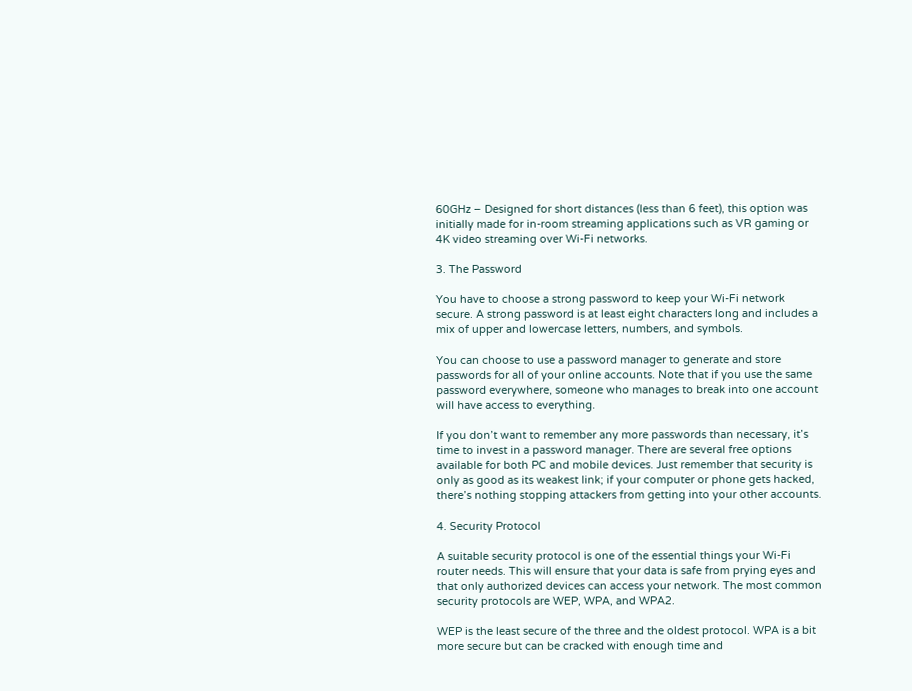60GHz – Designed for short distances (less than 6 feet), this option was initially made for in-room streaming applications such as VR gaming or 4K video streaming over Wi-Fi networks.

3. The Password

You have to choose a strong password to keep your Wi-Fi network secure. A strong password is at least eight characters long and includes a mix of upper and lowercase letters, numbers, and symbols.

You can choose to use a password manager to generate and store passwords for all of your online accounts. Note that if you use the same password everywhere, someone who manages to break into one account will have access to everything.

If you don’t want to remember any more passwords than necessary, it’s time to invest in a password manager. There are several free options available for both PC and mobile devices. Just remember that security is only as good as its weakest link; if your computer or phone gets hacked, there’s nothing stopping attackers from getting into your other accounts.

4. Security Protocol

A suitable security protocol is one of the essential things your Wi-Fi router needs. This will ensure that your data is safe from prying eyes and that only authorized devices can access your network. The most common security protocols are WEP, WPA, and WPA2.

WEP is the least secure of the three and the oldest protocol. WPA is a bit more secure but can be cracked with enough time and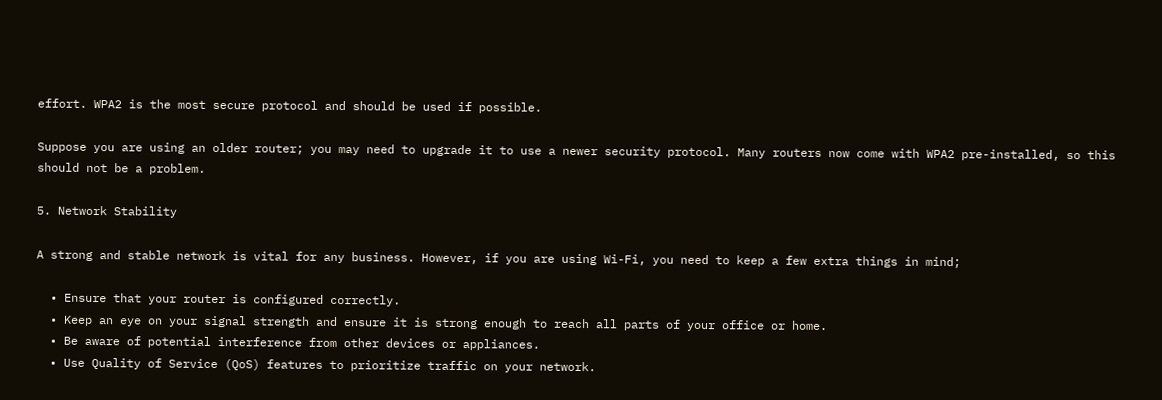effort. WPA2 is the most secure protocol and should be used if possible.

Suppose you are using an older router; you may need to upgrade it to use a newer security protocol. Many routers now come with WPA2 pre-installed, so this should not be a problem.

5. Network Stability

A strong and stable network is vital for any business. However, if you are using Wi-Fi, you need to keep a few extra things in mind;

  • Ensure that your router is configured correctly.
  • Keep an eye on your signal strength and ensure it is strong enough to reach all parts of your office or home.
  • Be aware of potential interference from other devices or appliances.
  • Use Quality of Service (QoS) features to prioritize traffic on your network.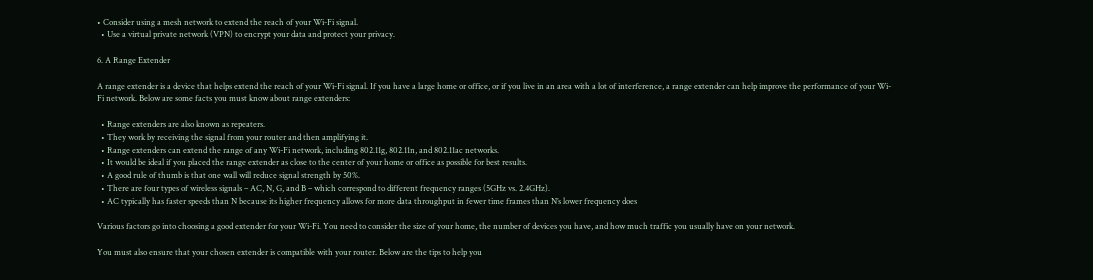• Consider using a mesh network to extend the reach of your Wi-Fi signal.
  • Use a virtual private network (VPN) to encrypt your data and protect your privacy.

6. A Range Extender

A range extender is a device that helps extend the reach of your Wi-Fi signal. If you have a large home or office, or if you live in an area with a lot of interference, a range extender can help improve the performance of your Wi-Fi network. Below are some facts you must know about range extenders:

  • Range extenders are also known as repeaters.
  • They work by receiving the signal from your router and then amplifying it.
  • Range extenders can extend the range of any Wi-Fi network, including 802.11g, 802.11n, and 802.11ac networks.
  • It would be ideal if you placed the range extender as close to the center of your home or office as possible for best results.
  • A good rule of thumb is that one wall will reduce signal strength by 50%.
  • There are four types of wireless signals – AC, N, G, and B – which correspond to different frequency ranges (5GHz vs. 2.4GHz).
  • AC typically has faster speeds than N because its higher frequency allows for more data throughput in fewer time frames than N’s lower frequency does

Various factors go into choosing a good extender for your Wi-Fi. You need to consider the size of your home, the number of devices you have, and how much traffic you usually have on your network.

You must also ensure that your chosen extender is compatible with your router. Below are the tips to help you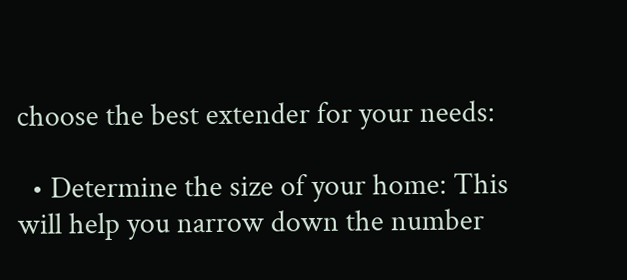choose the best extender for your needs:

  • Determine the size of your home: This will help you narrow down the number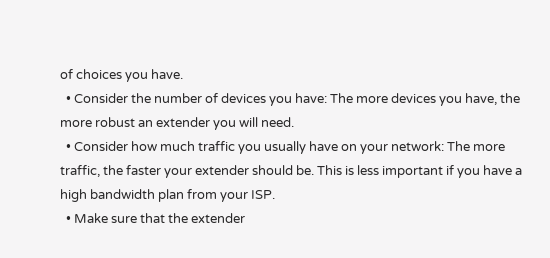of choices you have.
  • Consider the number of devices you have: The more devices you have, the more robust an extender you will need.
  • Consider how much traffic you usually have on your network: The more traffic, the faster your extender should be. This is less important if you have a high bandwidth plan from your ISP.
  • Make sure that the extender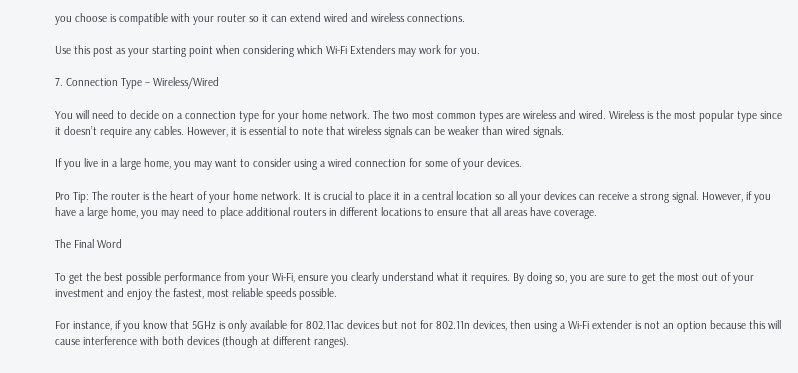you choose is compatible with your router so it can extend wired and wireless connections.

Use this post as your starting point when considering which Wi-Fi Extenders may work for you.

7. Connection Type – Wireless/Wired

You will need to decide on a connection type for your home network. The two most common types are wireless and wired. Wireless is the most popular type since it doesn’t require any cables. However, it is essential to note that wireless signals can be weaker than wired signals.

If you live in a large home, you may want to consider using a wired connection for some of your devices.

Pro Tip: The router is the heart of your home network. It is crucial to place it in a central location so all your devices can receive a strong signal. However, if you have a large home, you may need to place additional routers in different locations to ensure that all areas have coverage.

The Final Word

To get the best possible performance from your Wi-Fi, ensure you clearly understand what it requires. By doing so, you are sure to get the most out of your investment and enjoy the fastest, most reliable speeds possible.

For instance, if you know that 5GHz is only available for 802.11ac devices but not for 802.11n devices, then using a Wi-Fi extender is not an option because this will cause interference with both devices (though at different ranges).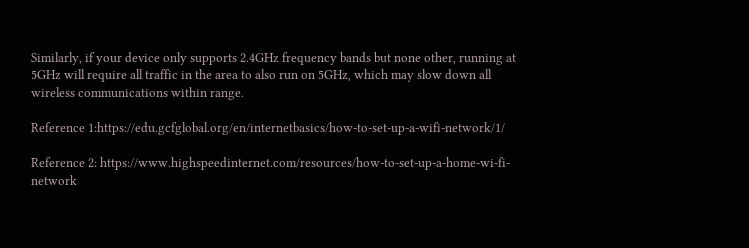Similarly, if your device only supports 2.4GHz frequency bands but none other, running at 5GHz will require all traffic in the area to also run on 5GHz, which may slow down all wireless communications within range.

Reference 1:https://edu.gcfglobal.org/en/internetbasics/how-to-set-up-a-wifi-network/1/

Reference 2: https://www.highspeedinternet.com/resources/how-to-set-up-a-home-wi-fi-network